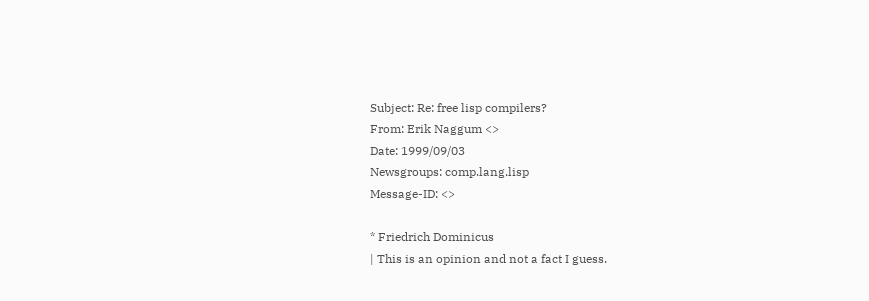Subject: Re: free lisp compilers?
From: Erik Naggum <>
Date: 1999/09/03
Newsgroups: comp.lang.lisp
Message-ID: <>

* Friedrich Dominicus
| This is an opinion and not a fact I guess.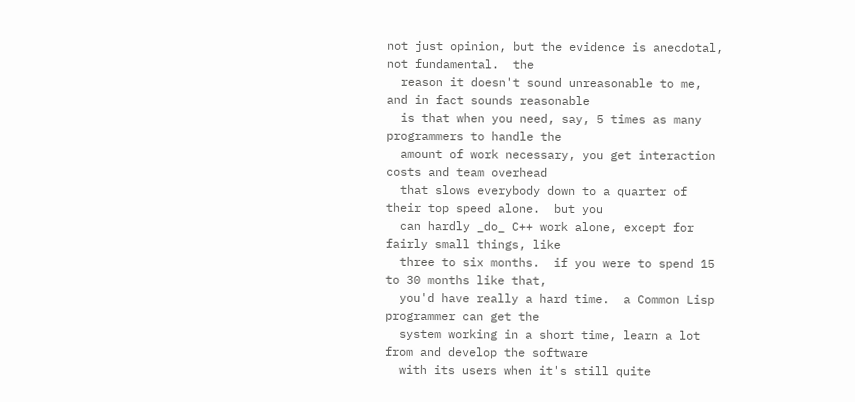not just opinion, but the evidence is anecdotal, not fundamental.  the
  reason it doesn't sound unreasonable to me, and in fact sounds reasonable
  is that when you need, say, 5 times as many programmers to handle the
  amount of work necessary, you get interaction costs and team overhead
  that slows everybody down to a quarter of their top speed alone.  but you
  can hardly _do_ C++ work alone, except for fairly small things, like
  three to six months.  if you were to spend 15 to 30 months like that,
  you'd have really a hard time.  a Common Lisp programmer can get the
  system working in a short time, learn a lot from and develop the software
  with its users when it's still quite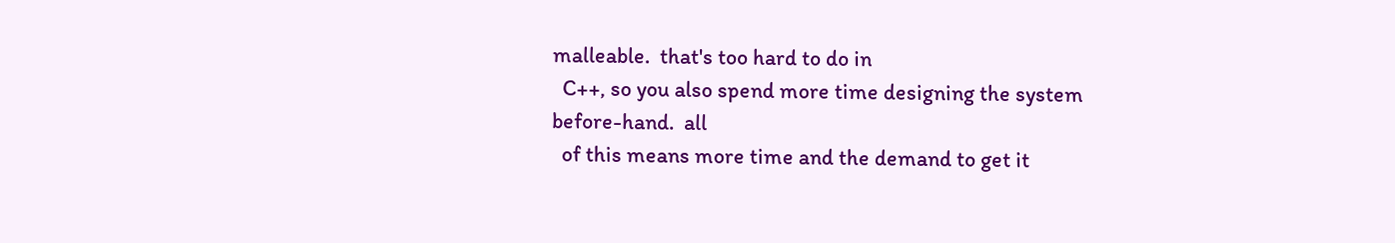malleable.  that's too hard to do in
  C++, so you also spend more time designing the system before-hand.  all
  of this means more time and the demand to get it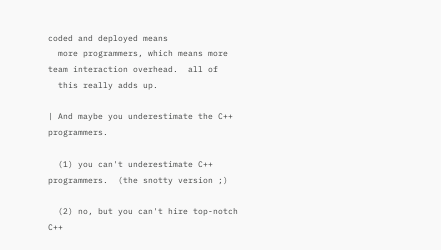coded and deployed means
  more programmers, which means more team interaction overhead.  all of
  this really adds up.

| And maybe you underestimate the C++ programmers.

  (1) you can't underestimate C++ programmers.  (the snotty version ;)

  (2) no, but you can't hire top-notch C++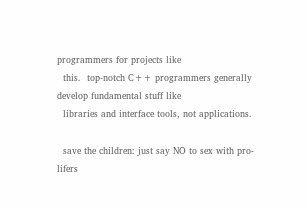programmers for projects like
  this.  top-notch C++ programmers generally develop fundamental stuff like
  libraries and interface tools, not applications.

  save the children: just say NO to sex with pro-lifers